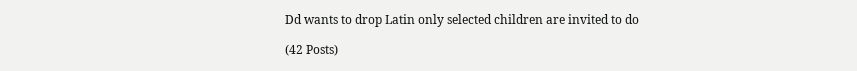Dd wants to drop Latin only selected children are invited to do

(42 Posts)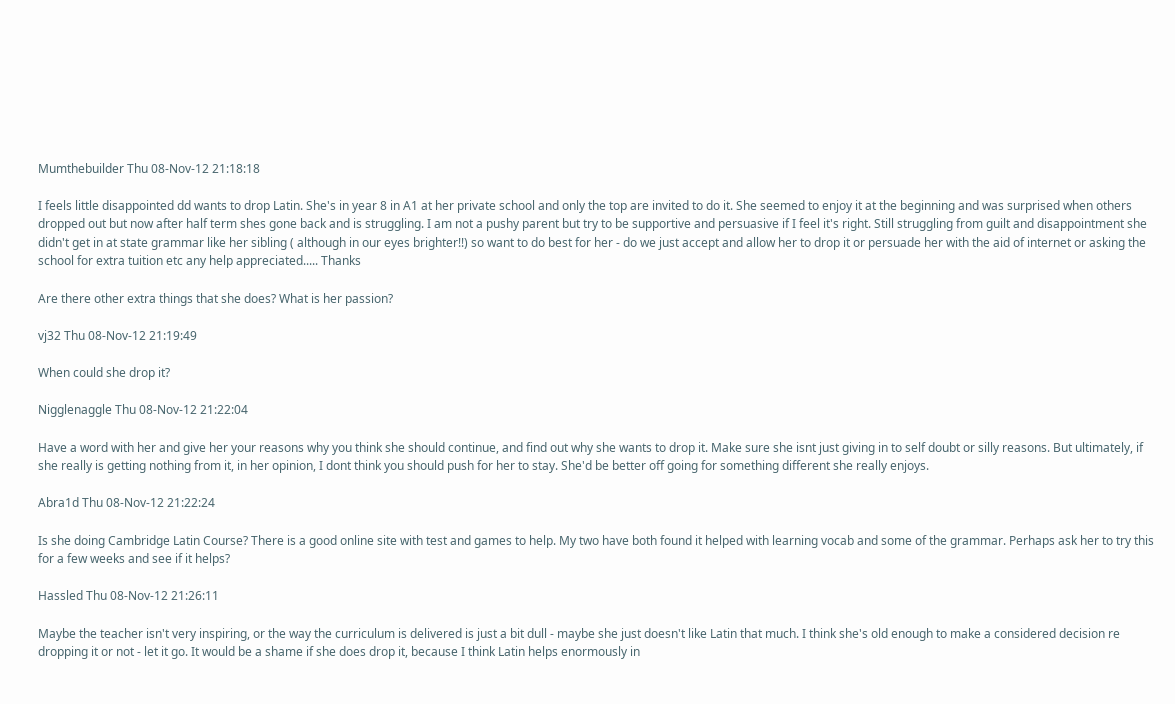Mumthebuilder Thu 08-Nov-12 21:18:18

I feels little disappointed dd wants to drop Latin. She's in year 8 in A1 at her private school and only the top are invited to do it. She seemed to enjoy it at the beginning and was surprised when others dropped out but now after half term shes gone back and is struggling. I am not a pushy parent but try to be supportive and persuasive if I feel it's right. Still struggling from guilt and disappointment she didn't get in at state grammar like her sibling ( although in our eyes brighter!!) so want to do best for her - do we just accept and allow her to drop it or persuade her with the aid of internet or asking the school for extra tuition etc any help appreciated..... Thanks

Are there other extra things that she does? What is her passion?

vj32 Thu 08-Nov-12 21:19:49

When could she drop it?

Nigglenaggle Thu 08-Nov-12 21:22:04

Have a word with her and give her your reasons why you think she should continue, and find out why she wants to drop it. Make sure she isnt just giving in to self doubt or silly reasons. But ultimately, if she really is getting nothing from it, in her opinion, I dont think you should push for her to stay. She'd be better off going for something different she really enjoys.

Abra1d Thu 08-Nov-12 21:22:24

Is she doing Cambridge Latin Course? There is a good online site with test and games to help. My two have both found it helped with learning vocab and some of the grammar. Perhaps ask her to try this for a few weeks and see if it helps?

Hassled Thu 08-Nov-12 21:26:11

Maybe the teacher isn't very inspiring, or the way the curriculum is delivered is just a bit dull - maybe she just doesn't like Latin that much. I think she's old enough to make a considered decision re dropping it or not - let it go. It would be a shame if she does drop it, because I think Latin helps enormously in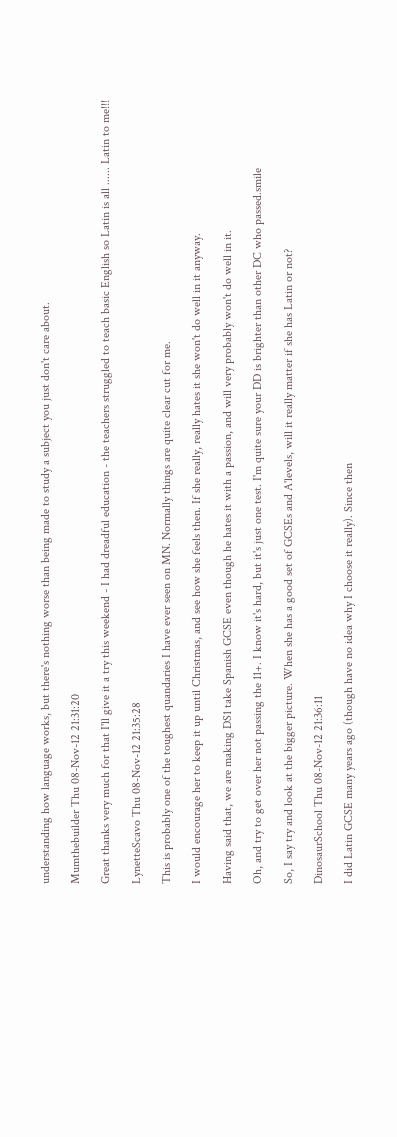understanding how language works, but there's nothing worse than being made to study a subject you just don't care about.

Mumthebuilder Thu 08-Nov-12 21:31:20

Great thanks very much for that I'll give it a try this weekend - I had dreadful education - the teachers struggled to teach basic English so Latin is all ...... Latin to me!!!

LynetteScavo Thu 08-Nov-12 21:35:28

This is probably one of the toughest quandaries I have ever seen on MN. Normally things are quite clear cut for me.

I would encourage her to keep it up until Christmas, and see how she feels then. If she really, really hates it she won't do well in it anyway.

Having said that, we are making DS1 take Spanish GCSE even though he hates it with a passion, and will very probably won't do well in it.

Oh, and try to get over her not passing the 11+. I know it's hard, but it's just one test. I'm quite sure your DD is brighter than other DC who passed.smile

So, I say try and look at the bigger picture. When she has a good set of GCSEs and A'levels, will it really matter if she has Latin or not?

DinosaurSchool Thu 08-Nov-12 21:36:11

I did Latin GCSE many years ago (though have no idea why I choose it really). Since then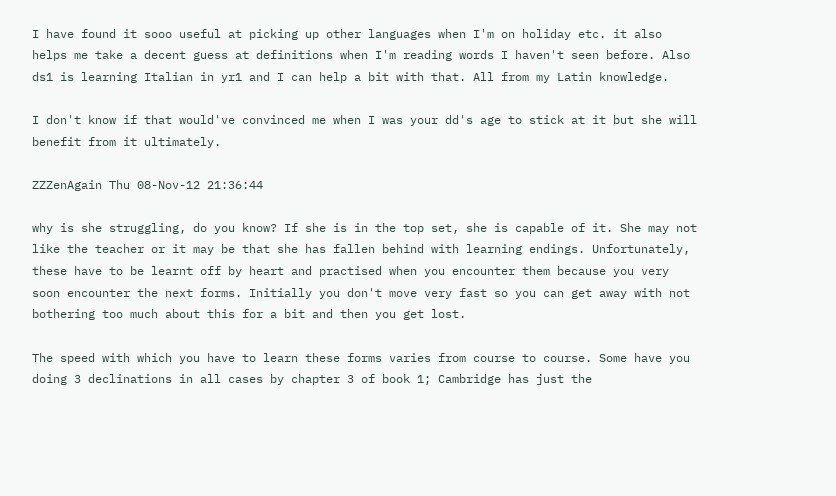I have found it sooo useful at picking up other languages when I'm on holiday etc. it also helps me take a decent guess at definitions when I'm reading words I haven't seen before. Also ds1 is learning Italian in yr1 and I can help a bit with that. All from my Latin knowledge.

I don't know if that would've convinced me when I was your dd's age to stick at it but she will benefit from it ultimately.

ZZZenAgain Thu 08-Nov-12 21:36:44

why is she struggling, do you know? If she is in the top set, she is capable of it. She may not like the teacher or it may be that she has fallen behind with learning endings. Unfortunately, these have to be learnt off by heart and practised when you encounter them because you very soon encounter the next forms. Initially you don't move very fast so you can get away with not bothering too much about this for a bit and then you get lost.

The speed with which you have to learn these forms varies from course to course. Some have you doing 3 declinations in all cases by chapter 3 of book 1; Cambridge has just the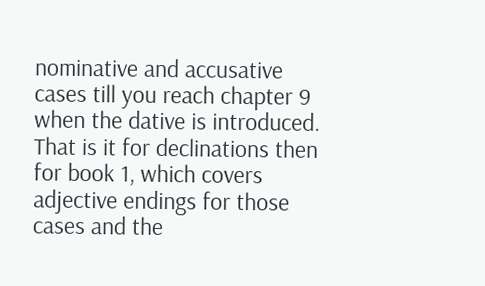nominative and accusative cases till you reach chapter 9 when the dative is introduced. That is it for declinations then for book 1, which covers adjective endings for those cases and the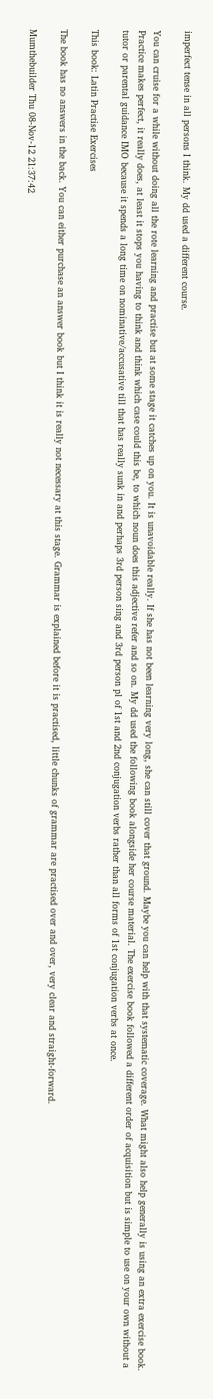imperfect tense in all persons I think. My dd used a different course.

You can cruise for a while without doing all the rote learning and practise but at some stage it catches up on you. It is unavoidable really. If she has not been learning very long, she can still cover that ground. Maybe you can help with that systematic coverage. What might also help generally is using an extra exercise book. Practice makes perfect, it really does, at least it stops you having to think and think which case could this be, to which noun does this adjective refer and so on. My dd used the following book alongside her course material. The exercise book followed a different order of acquisition but is simple to use on your own without a tutor or parental guidance IMO because it spends a long time on nominative/accusative till that has really sunk in and perhaps 3rd person sing and 3rd person pl of 1st and 2nd conjugation verbs rather than all forms of 1st conjugation verbs at once.

This book: Latin Practise Exercises

The book has no answers in the back. You can either purchase an answer book but I think it is really not necessary at this stage. Grammar is explained before it is practised, little chunks of grammar are practised over and over, very clear and straight-forward.

Mumthebuilder Thu 08-Nov-12 21:37:42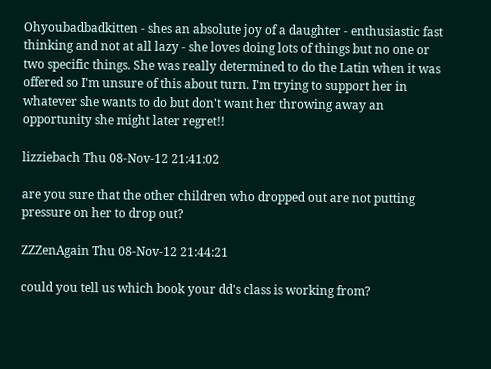Ohyoubadbadkitten - shes an absolute joy of a daughter - enthusiastic fast thinking and not at all lazy - she loves doing lots of things but no one or two specific things. She was really determined to do the Latin when it was offered so I'm unsure of this about turn. I'm trying to support her in whatever she wants to do but don't want her throwing away an opportunity she might later regret!!

lizziebach Thu 08-Nov-12 21:41:02

are you sure that the other children who dropped out are not putting pressure on her to drop out?

ZZZenAgain Thu 08-Nov-12 21:44:21

could you tell us which book your dd's class is working from?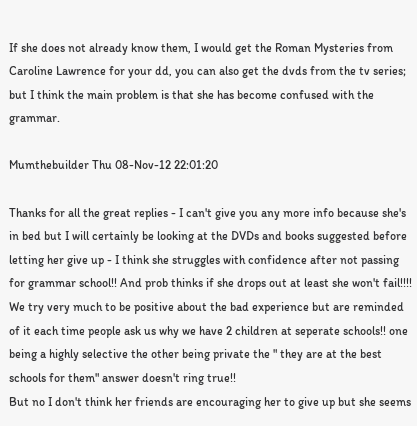If she does not already know them, I would get the Roman Mysteries from Caroline Lawrence for your dd, you can also get the dvds from the tv series; but I think the main problem is that she has become confused with the grammar.

Mumthebuilder Thu 08-Nov-12 22:01:20

Thanks for all the great replies - I can't give you any more info because she's in bed but I will certainly be looking at the DVDs and books suggested before letting her give up - I think she struggles with confidence after not passing for grammar school!! And prob thinks if she drops out at least she won't fail!!!! We try very much to be positive about the bad experience but are reminded of it each time people ask us why we have 2 children at seperate schools!! one being a highly selective the other being private the " they are at the best schools for them" answer doesn't ring true!!
But no I don't think her friends are encouraging her to give up but she seems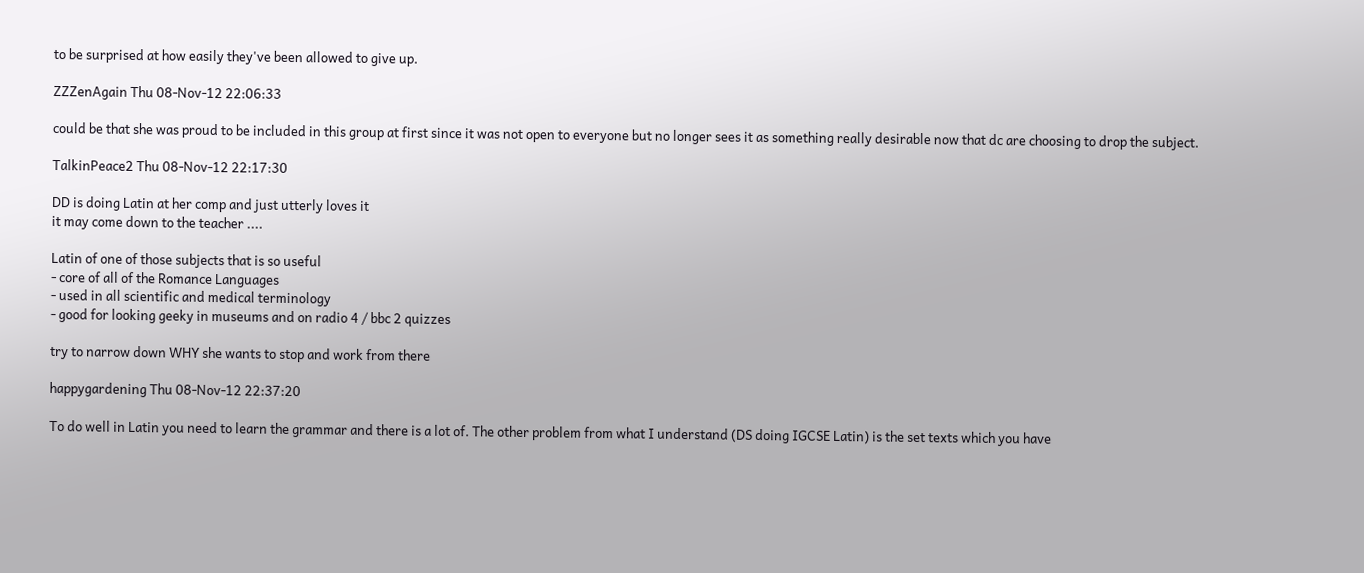to be surprised at how easily they've been allowed to give up.

ZZZenAgain Thu 08-Nov-12 22:06:33

could be that she was proud to be included in this group at first since it was not open to everyone but no longer sees it as something really desirable now that dc are choosing to drop the subject.

TalkinPeace2 Thu 08-Nov-12 22:17:30

DD is doing Latin at her comp and just utterly loves it
it may come down to the teacher ....

Latin of one of those subjects that is so useful
- core of all of the Romance Languages
- used in all scientific and medical terminology
- good for looking geeky in museums and on radio 4 / bbc 2 quizzes

try to narrow down WHY she wants to stop and work from there

happygardening Thu 08-Nov-12 22:37:20

To do well in Latin you need to learn the grammar and there is a lot of. The other problem from what I understand (DS doing IGCSE Latin) is the set texts which you have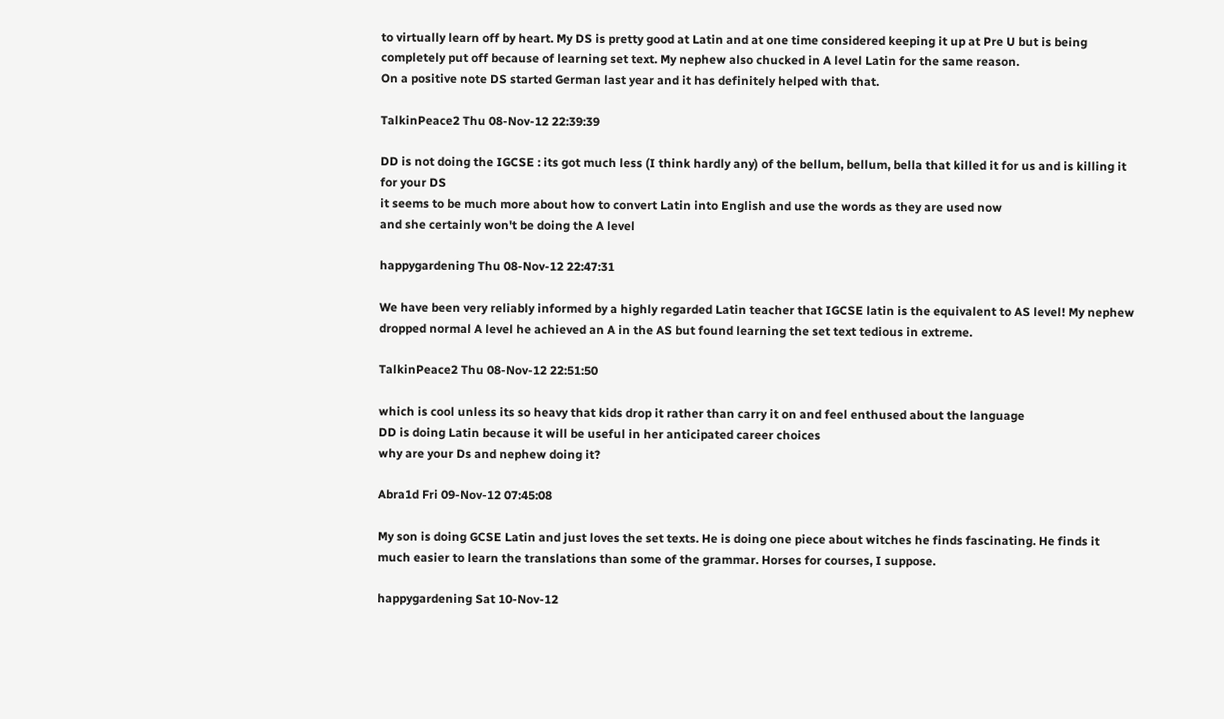to virtually learn off by heart. My DS is pretty good at Latin and at one time considered keeping it up at Pre U but is being completely put off because of learning set text. My nephew also chucked in A level Latin for the same reason.
On a positive note DS started German last year and it has definitely helped with that.

TalkinPeace2 Thu 08-Nov-12 22:39:39

DD is not doing the IGCSE : its got much less (I think hardly any) of the bellum, bellum, bella that killed it for us and is killing it for your DS
it seems to be much more about how to convert Latin into English and use the words as they are used now
and she certainly won't be doing the A level

happygardening Thu 08-Nov-12 22:47:31

We have been very reliably informed by a highly regarded Latin teacher that IGCSE latin is the equivalent to AS level! My nephew dropped normal A level he achieved an A in the AS but found learning the set text tedious in extreme.

TalkinPeace2 Thu 08-Nov-12 22:51:50

which is cool unless its so heavy that kids drop it rather than carry it on and feel enthused about the language
DD is doing Latin because it will be useful in her anticipated career choices
why are your Ds and nephew doing it?

Abra1d Fri 09-Nov-12 07:45:08

My son is doing GCSE Latin and just loves the set texts. He is doing one piece about witches he finds fascinating. He finds it much easier to learn the translations than some of the grammar. Horses for courses, I suppose.

happygardening Sat 10-Nov-12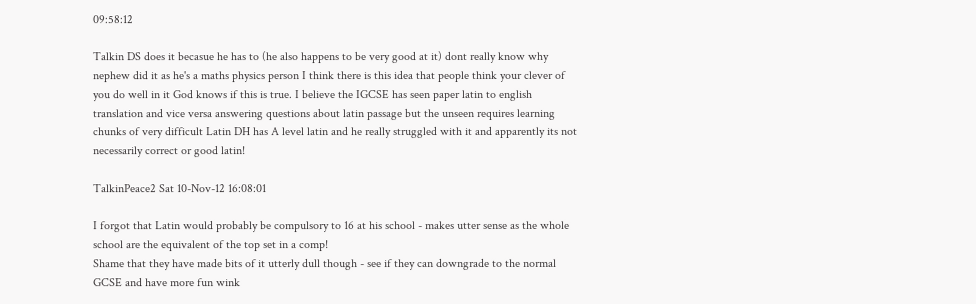09:58:12

Talkin DS does it becasue he has to (he also happens to be very good at it) dont really know why nephew did it as he's a maths physics person I think there is this idea that people think your clever of you do well in it God knows if this is true. I believe the IGCSE has seen paper latin to english translation and vice versa answering questions about latin passage but the unseen requires learning chunks of very difficult Latin DH has A level latin and he really struggled with it and apparently its not necessarily correct or good latin!

TalkinPeace2 Sat 10-Nov-12 16:08:01

I forgot that Latin would probably be compulsory to 16 at his school - makes utter sense as the whole school are the equivalent of the top set in a comp!
Shame that they have made bits of it utterly dull though - see if they can downgrade to the normal GCSE and have more fun wink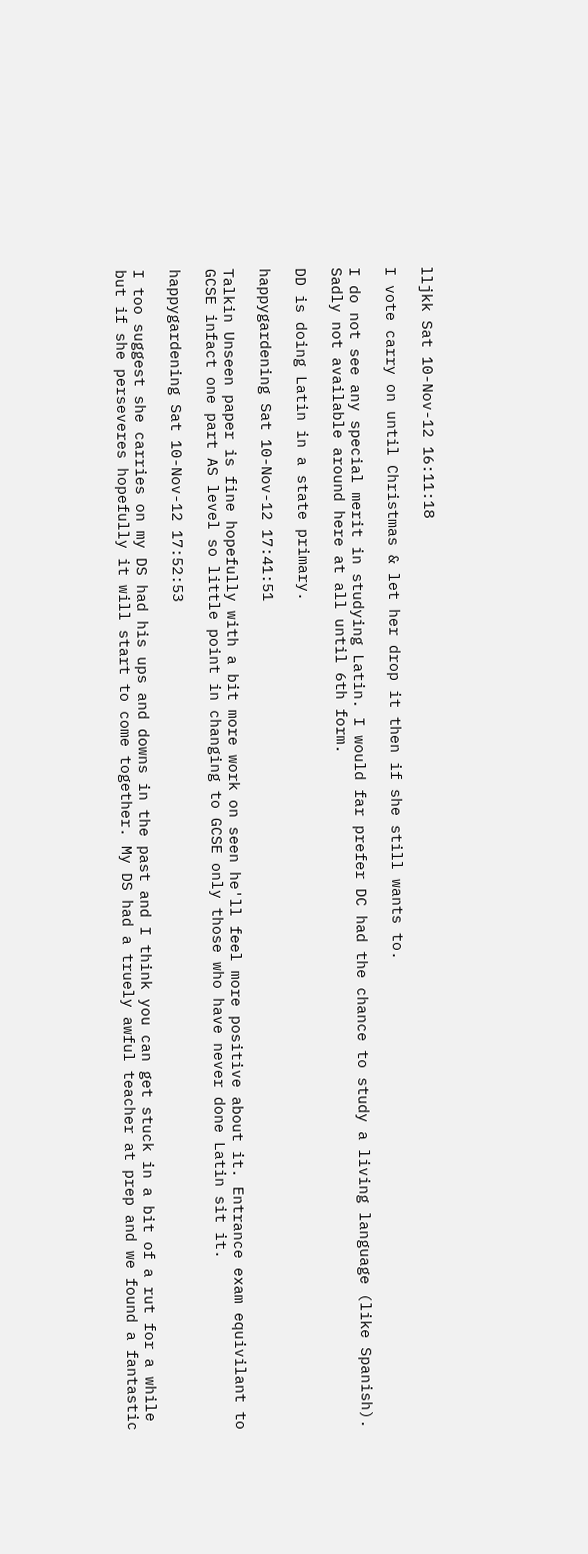lljkk Sat 10-Nov-12 16:11:18

I vote carry on until Christmas & let her drop it then if she still wants to.

I do not see any special merit in studying Latin. I would far prefer DC had the chance to study a living language (like Spanish). Sadly not available around here at all until 6th form.

DD is doing Latin in a state primary.

happygardening Sat 10-Nov-12 17:41:51

Talkin Unseen paper is fine hopefully with a bit more work on seen he'll feel more positive about it. Entrance exam equivilant to GCSE infact one part AS level so little point in changing to GCSE only those who have never done Latin sit it.

happygardening Sat 10-Nov-12 17:52:53

I too suggest she carries on my DS had his ups and downs in the past and I think you can get stuck in a bit of a rut for a while but if she perseveres hopefully it will start to come together. My DS had a truely awful teacher at prep and we found a fantastic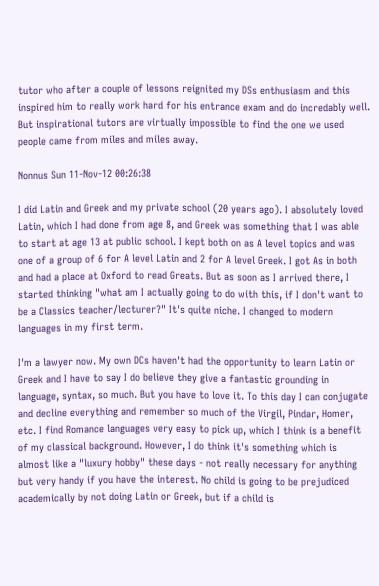tutor who after a couple of lessons reignited my DSs enthusiasm and this inspired him to really work hard for his entrance exam and do incredably well. But inspirational tutors are virtually impossible to find the one we used people came from miles and miles away.

Nonnus Sun 11-Nov-12 00:26:38

I did Latin and Greek and my private school (20 years ago). I absolutely loved Latin, which I had done from age 8, and Greek was something that I was able to start at age 13 at public school. I kept both on as A level topics and was one of a group of 6 for A level Latin and 2 for A level Greek. I got As in both and had a place at Oxford to read Greats. But as soon as I arrived there, I started thinking "what am I actually going to do with this, if I don't want to be a Classics teacher/lecturer?" It's quite niche. I changed to modern languages in my first term.

I'm a lawyer now. My own DCs haven't had the opportunity to learn Latin or Greek and I have to say I do believe they give a fantastic grounding in language, syntax, so much. But you have to love it. To this day I can conjugate and decline everything and remember so much of the Virgil, Pindar, Homer, etc. I find Romance languages very easy to pick up, which I think is a benefit of my classical background. However, I do think it's something which is almost like a "luxury hobby" these days - not really necessary for anything but very handy if you have the interest. No child is going to be prejudiced academically by not doing Latin or Greek, but if a child is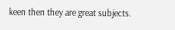keen then they are great subjects.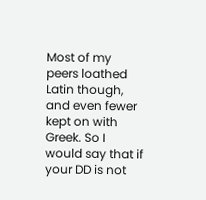Most of my peers loathed Latin though, and even fewer kept on with Greek. So I would say that if your DD is not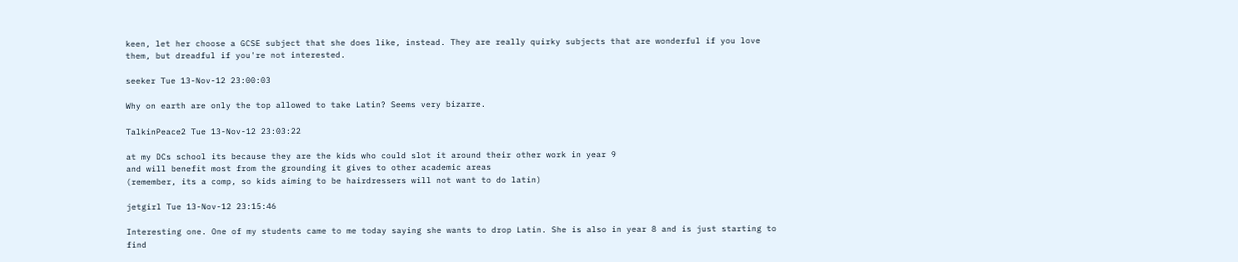keen, let her choose a GCSE subject that she does like, instead. They are really quirky subjects that are wonderful if you love them, but dreadful if you're not interested.

seeker Tue 13-Nov-12 23:00:03

Why on earth are only the top allowed to take Latin? Seems very bizarre.

TalkinPeace2 Tue 13-Nov-12 23:03:22

at my DCs school its because they are the kids who could slot it around their other work in year 9
and will benefit most from the grounding it gives to other academic areas
(remember, its a comp, so kids aiming to be hairdressers will not want to do latin)

jetgirl Tue 13-Nov-12 23:15:46

Interesting one. One of my students came to me today saying she wants to drop Latin. She is also in year 8 and is just starting to find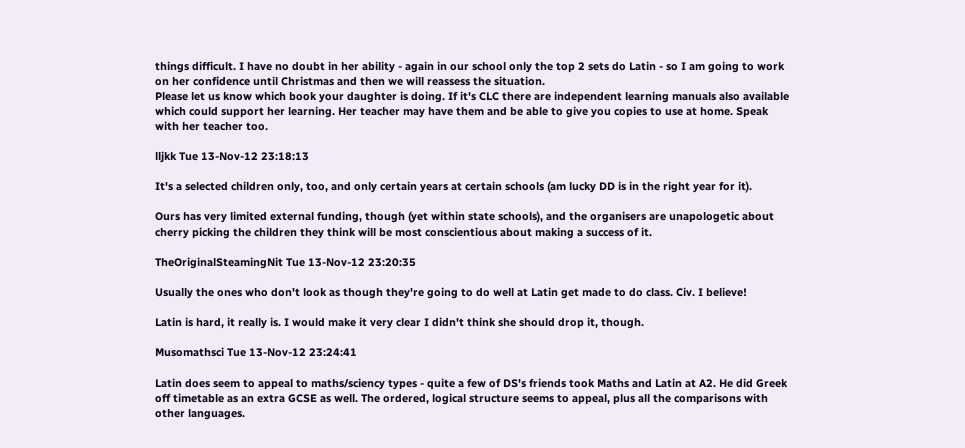things difficult. I have no doubt in her ability - again in our school only the top 2 sets do Latin - so I am going to work on her confidence until Christmas and then we will reassess the situation.
Please let us know which book your daughter is doing. If it's CLC there are independent learning manuals also available which could support her learning. Her teacher may have them and be able to give you copies to use at home. Speak with her teacher too.

lljkk Tue 13-Nov-12 23:18:13

It's a selected children only, too, and only certain years at certain schools (am lucky DD is in the right year for it).

Ours has very limited external funding, though (yet within state schools), and the organisers are unapologetic about cherry picking the children they think will be most conscientious about making a success of it.

TheOriginalSteamingNit Tue 13-Nov-12 23:20:35

Usually the ones who don't look as though they're going to do well at Latin get made to do class. Civ. I believe!

Latin is hard, it really is. I would make it very clear I didn't think she should drop it, though.

Musomathsci Tue 13-Nov-12 23:24:41

Latin does seem to appeal to maths/sciency types - quite a few of DS's friends took Maths and Latin at A2. He did Greek off timetable as an extra GCSE as well. The ordered, logical structure seems to appeal, plus all the comparisons with other languages.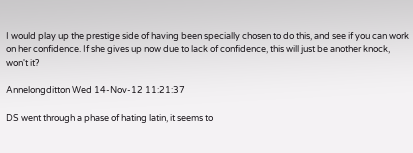I would play up the prestige side of having been specially chosen to do this, and see if you can work on her confidence. If she gives up now due to lack of confidence, this will just be another knock, won't it?

Annelongditton Wed 14-Nov-12 11:21:37

DS went through a phase of hating latin, it seems to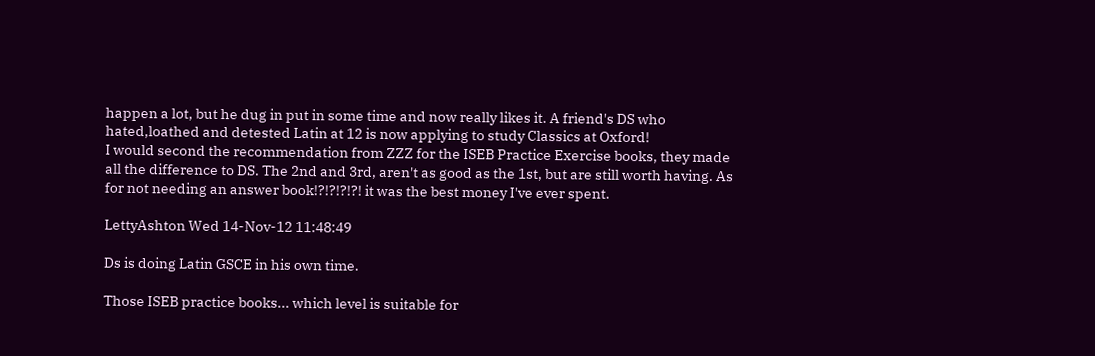happen a lot, but he dug in put in some time and now really likes it. A friend's DS who hated,loathed and detested Latin at 12 is now applying to study Classics at Oxford!
I would second the recommendation from ZZZ for the ISEB Practice Exercise books, they made all the difference to DS. The 2nd and 3rd, aren't as good as the 1st, but are still worth having. As for not needing an answer book!?!?!?!?! it was the best money I've ever spent.

LettyAshton Wed 14-Nov-12 11:48:49

Ds is doing Latin GSCE in his own time.

Those ISEB practice books... which level is suitable for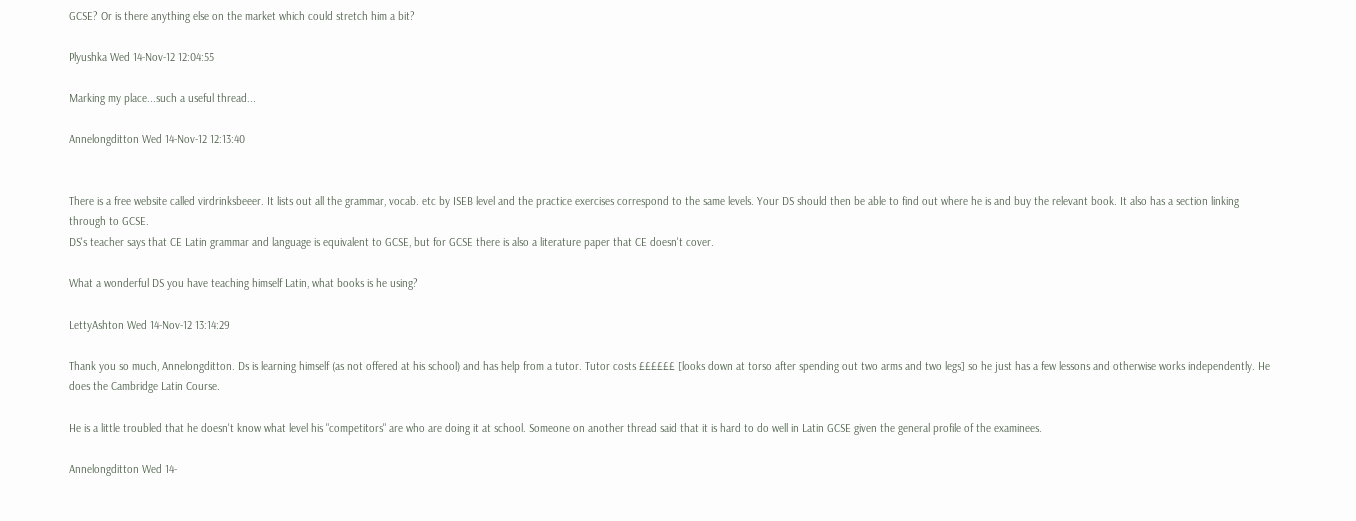GCSE? Or is there anything else on the market which could stretch him a bit?

Plyushka Wed 14-Nov-12 12:04:55

Marking my place...such a useful thread...

Annelongditton Wed 14-Nov-12 12:13:40


There is a free website called virdrinksbeeer. It lists out all the grammar, vocab. etc by ISEB level and the practice exercises correspond to the same levels. Your DS should then be able to find out where he is and buy the relevant book. It also has a section linking through to GCSE.
DS's teacher says that CE Latin grammar and language is equivalent to GCSE, but for GCSE there is also a literature paper that CE doesn't cover.

What a wonderful DS you have teaching himself Latin, what books is he using?

LettyAshton Wed 14-Nov-12 13:14:29

Thank you so much, Annelongditton. Ds is learning himself (as not offered at his school) and has help from a tutor. Tutor costs ££££££ [looks down at torso after spending out two arms and two legs] so he just has a few lessons and otherwise works independently. He does the Cambridge Latin Course.

He is a little troubled that he doesn't know what level his "competitors" are who are doing it at school. Someone on another thread said that it is hard to do well in Latin GCSE given the general profile of the examinees.

Annelongditton Wed 14-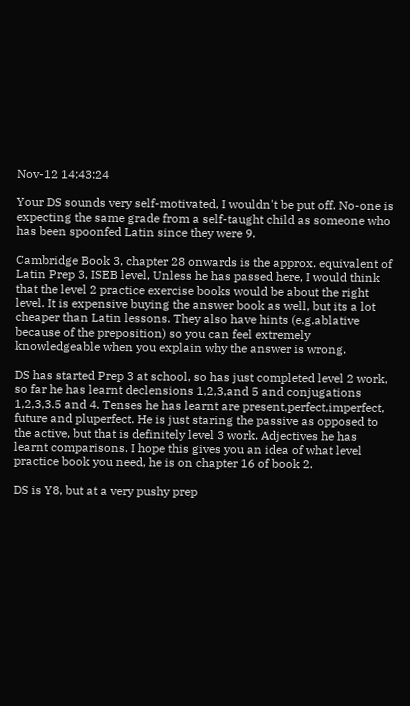Nov-12 14:43:24

Your DS sounds very self-motivated, I wouldn't be put off. No-one is expecting the same grade from a self-taught child as someone who has been spoonfed Latin since they were 9.

Cambridge Book 3, chapter 28 onwards is the approx. equivalent of Latin Prep 3, ISEB level, Unless he has passed here, I would think that the level 2 practice exercise books would be about the right level. It is expensive buying the answer book as well, but its a lot cheaper than Latin lessons. They also have hints (e.g.ablative because of the preposition) so you can feel extremely knowledgeable when you explain why the answer is wrong.

DS has started Prep 3 at school, so has just completed level 2 work, so far he has learnt declensions 1,2,3,and 5 and conjugations 1,2,3,3.5 and 4. Tenses he has learnt are present,perfect,imperfect, future and pluperfect. He is just staring the passive as opposed to the active, but that is definitely level 3 work. Adjectives he has learnt comparisons. I hope this gives you an idea of what level practice book you need, he is on chapter 16 of book 2.

DS is Y8, but at a very pushy prep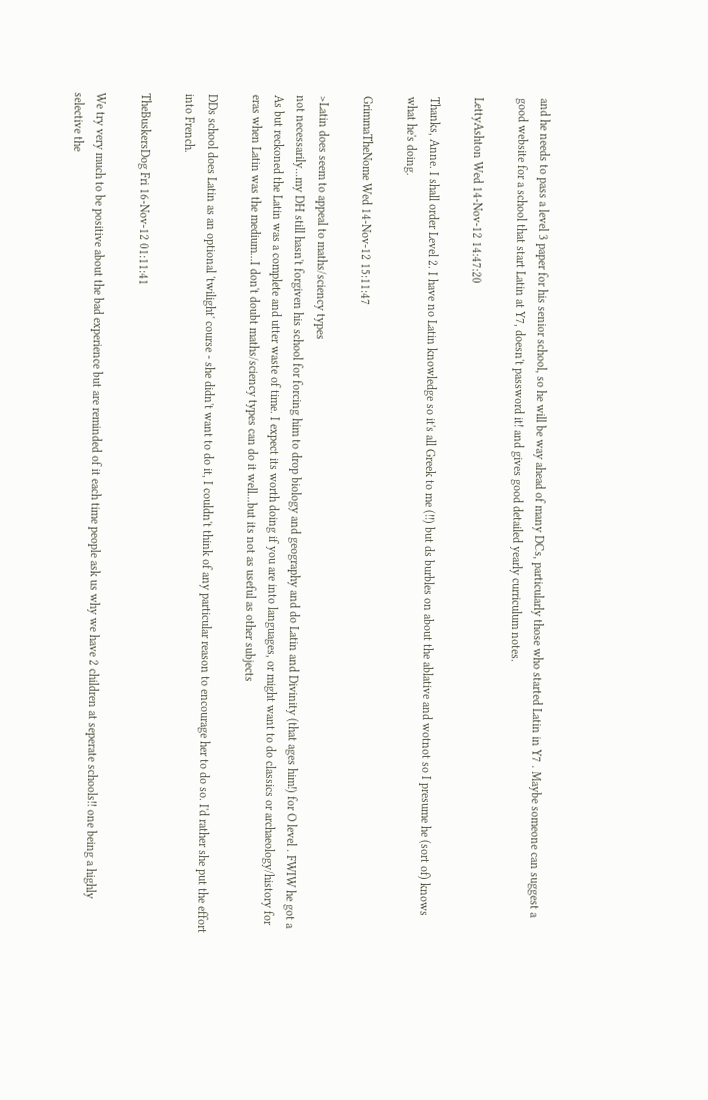and he needs to pass a level 3 paper for his senior school, so he will be way ahead of many DCs, particularly those who started Latin in Y7 . Maybe someone can suggest a good website for a school that start Latin at Y7, doesn't password it! and gives good detailed yearly curriculum notes.

LettyAshton Wed 14-Nov-12 14:47:20

Thanks, Anne. I shall order Level 2. I have no Latin knowledge so it's all Greek to me (!!) but ds burbles on about the ablative and wotnot so I presume he (sort of) knows what he's doing.

GrimmaTheNome Wed 14-Nov-12 15:11:47

>Latin does seem to appeal to maths/sciency types
not necessarily...my DH still hasn't forgiven his school for forcing him to drop biology and geography and do Latin and Divinity (that ages him!) for O level . FWIW he got a As but reckoned the Latin was a complete and utter waste of time. I expect its worth doing if you are into languages, or might want to do classics or archaeology/history for eras when Latin was the medium...I don't doubt maths/sciency types can do it well...but its not as useful as other subjects

DDs school does Latin as an optional 'twilight' course - she didn't want to do it, I couldn't think of any particular reason to encourage her to do so. I'd rather she put the effort into French.

TheBuskersDog Fri 16-Nov-12 01:11:41

We try very much to be positive about the bad experience but are reminded of it each time people ask us why we have 2 children at seperate schools!! one being a highly selective the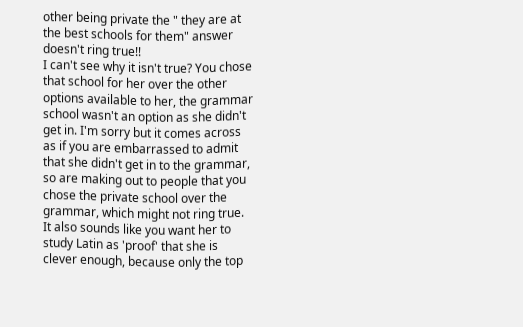other being private the " they are at the best schools for them" answer doesn't ring true!!
I can't see why it isn't true? You chose that school for her over the other options available to her, the grammar school wasn't an option as she didn't get in. I'm sorry but it comes across as if you are embarrassed to admit that she didn't get in to the grammar, so are making out to people that you chose the private school over the grammar, which might not ring true.
It also sounds like you want her to study Latin as 'proof' that she is clever enough, because only the top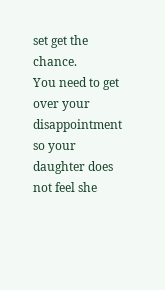set get the chance.
You need to get over your disappointment so your daughter does not feel she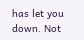has let you down. Not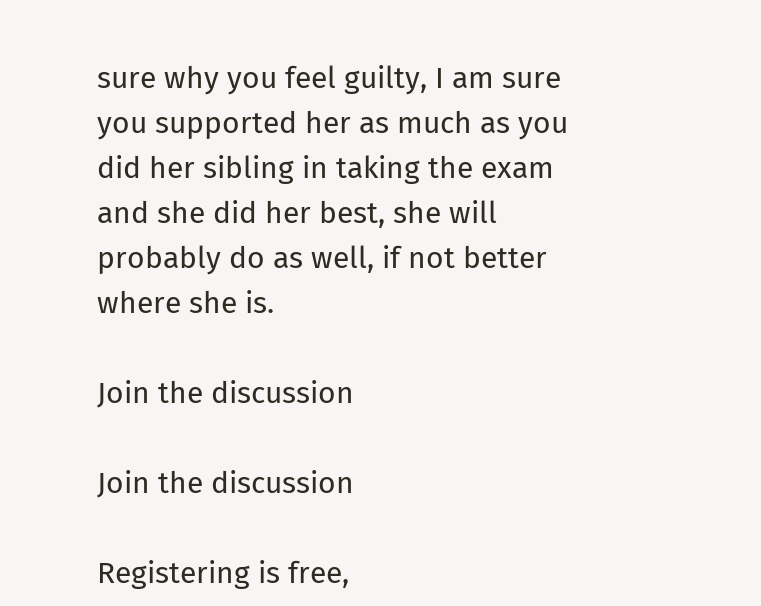sure why you feel guilty, I am sure you supported her as much as you did her sibling in taking the exam and she did her best, she will probably do as well, if not better where she is.

Join the discussion

Join the discussion

Registering is free,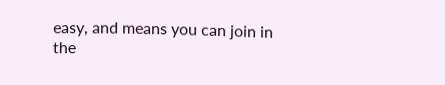easy, and means you can join in the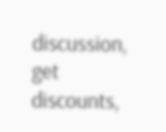discussion, get discounts,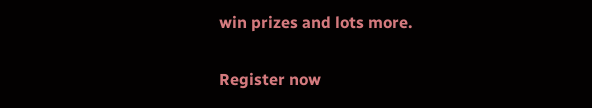win prizes and lots more.

Register now